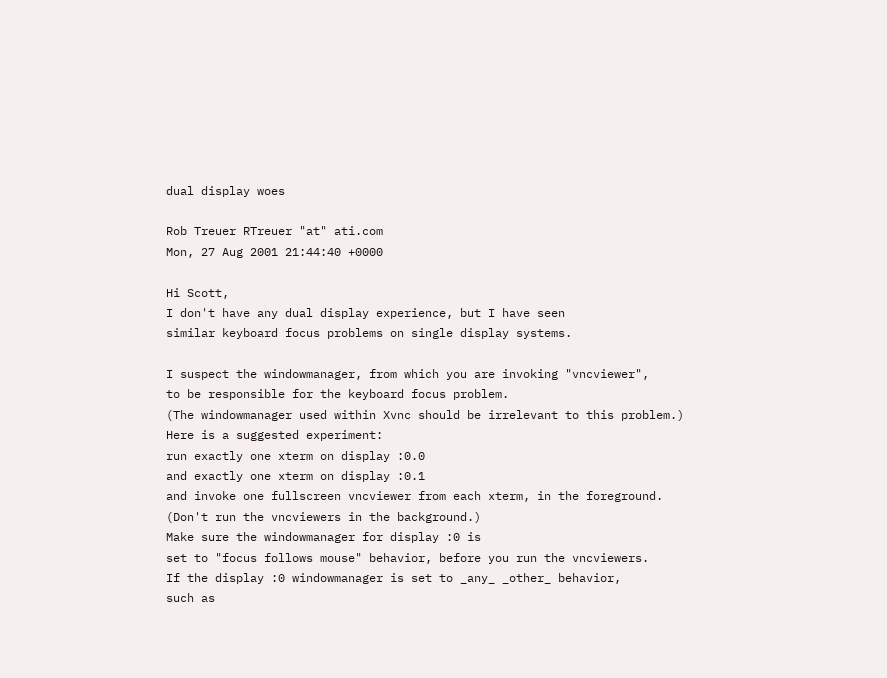dual display woes

Rob Treuer RTreuer "at" ati.com
Mon, 27 Aug 2001 21:44:40 +0000

Hi Scott,
I don't have any dual display experience, but I have seen
similar keyboard focus problems on single display systems.

I suspect the windowmanager, from which you are invoking "vncviewer",
to be responsible for the keyboard focus problem.
(The windowmanager used within Xvnc should be irrelevant to this problem.)
Here is a suggested experiment:
run exactly one xterm on display :0.0
and exactly one xterm on display :0.1
and invoke one fullscreen vncviewer from each xterm, in the foreground.
(Don't run the vncviewers in the background.)
Make sure the windowmanager for display :0 is
set to "focus follows mouse" behavior, before you run the vncviewers.
If the display :0 windowmanager is set to _any_ _other_ behavior,
such as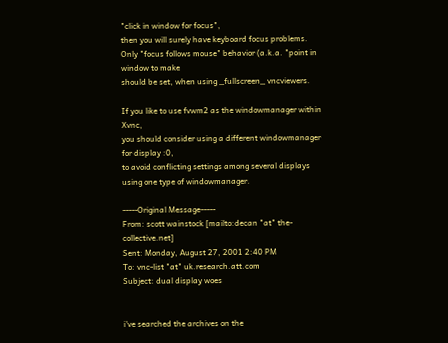"click in window for focus",
then you will surely have keyboard focus problems.
Only "focus follows mouse" behavior (a.k.a. "point in window to make
should be set, when using _fullscreen_ vncviewers.

If you like to use fvwm2 as the windowmanager within Xvnc,
you should consider using a different windowmanager for display :0,
to avoid conflicting settings among several displays
using one type of windowmanager.

-----Original Message-----
From: scott wainstock [mailto:decan "at" the-collective.net]
Sent: Monday, August 27, 2001 2:40 PM
To: vnc-list "at" uk.research.att.com
Subject: dual display woes


i've searched the archives on the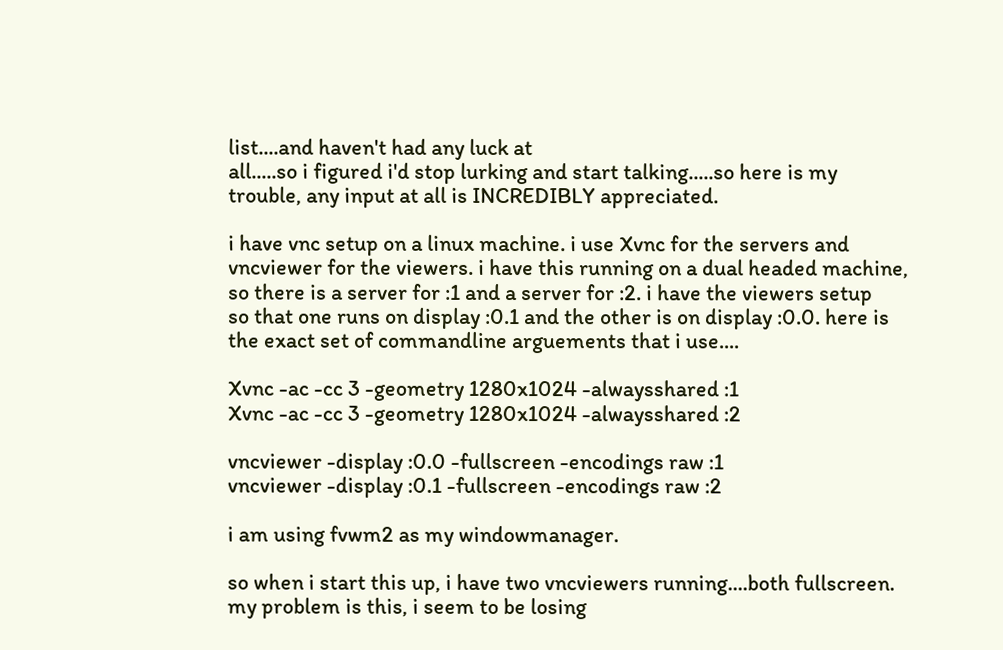list....and haven't had any luck at
all.....so i figured i'd stop lurking and start talking.....so here is my
trouble, any input at all is INCREDIBLY appreciated.

i have vnc setup on a linux machine. i use Xvnc for the servers and
vncviewer for the viewers. i have this running on a dual headed machine,
so there is a server for :1 and a server for :2. i have the viewers setup
so that one runs on display :0.1 and the other is on display :0.0. here is
the exact set of commandline arguements that i use....

Xvnc -ac -cc 3 -geometry 1280x1024 -alwaysshared :1
Xvnc -ac -cc 3 -geometry 1280x1024 -alwaysshared :2

vncviewer -display :0.0 -fullscreen -encodings raw :1
vncviewer -display :0.1 -fullscreen -encodings raw :2

i am using fvwm2 as my windowmanager.

so when i start this up, i have two vncviewers running....both fullscreen.
my problem is this, i seem to be losing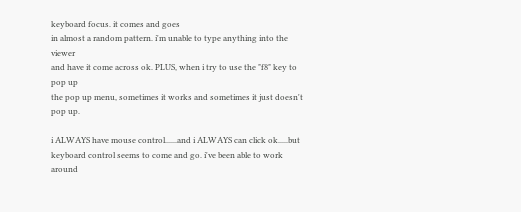keyboard focus. it comes and goes
in almost a random pattern. i'm unable to type anything into the viewer
and have it come across ok. PLUS, when i try to use the "f8" key to pop up
the pop up menu, sometimes it works and sometimes it just doesn't pop up.

i ALWAYS have mouse control......and i ALWAYS can click ok.....but
keyboard control seems to come and go. i've been able to work around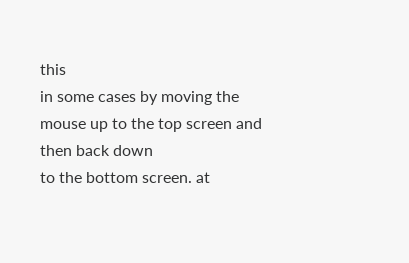this
in some cases by moving the mouse up to the top screen and then back down
to the bottom screen. at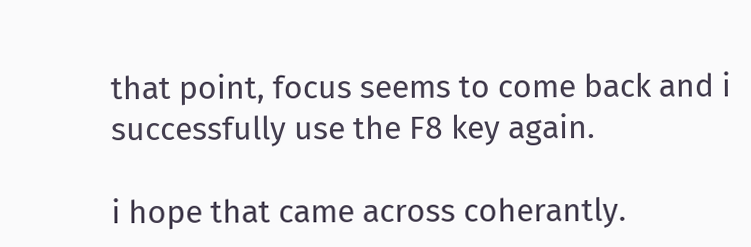that point, focus seems to come back and i
successfully use the F8 key again.

i hope that came across coherantly.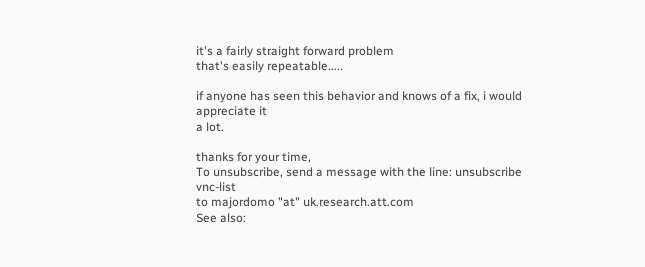it's a fairly straight forward problem
that's easily repeatable.....

if anyone has seen this behavior and knows of a fix, i would appreciate it
a lot.

thanks for your time,
To unsubscribe, send a message with the line: unsubscribe vnc-list
to majordomo "at" uk.research.att.com
See also: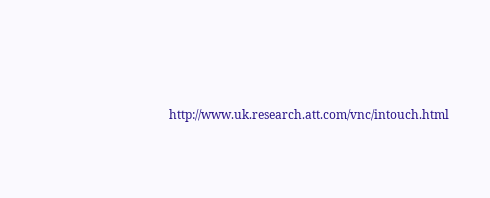http://www.uk.research.att.com/vnc/intouch.html